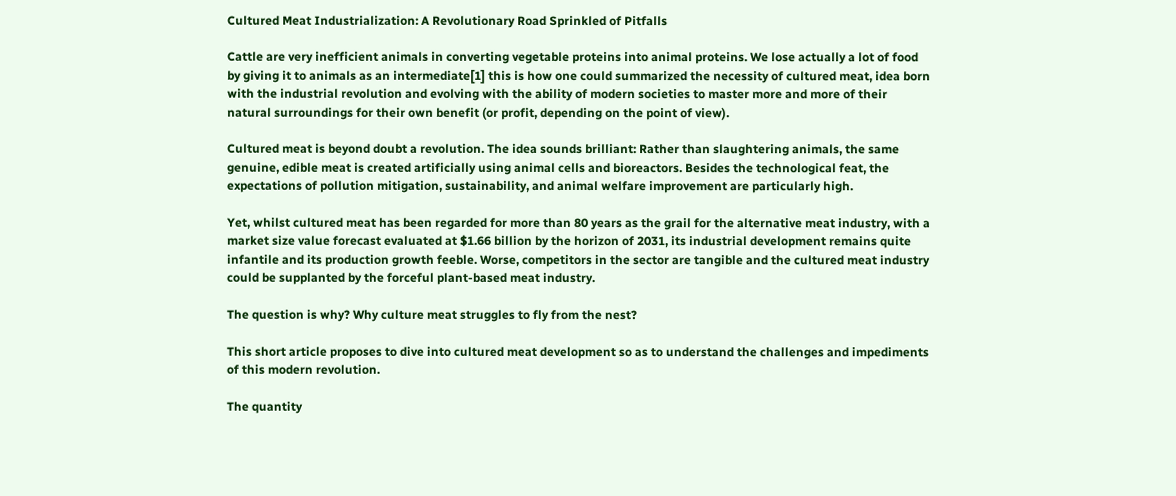Cultured Meat Industrialization: A Revolutionary Road Sprinkled of Pitfalls

Cattle are very inefficient animals in converting vegetable proteins into animal proteins. We lose actually a lot of food by giving it to animals as an intermediate[1] this is how one could summarized the necessity of cultured meat, idea born with the industrial revolution and evolving with the ability of modern societies to master more and more of their natural surroundings for their own benefit (or profit, depending on the point of view).

Cultured meat is beyond doubt a revolution. The idea sounds brilliant: Rather than slaughtering animals, the same genuine, edible meat is created artificially using animal cells and bioreactors. Besides the technological feat, the expectations of pollution mitigation, sustainability, and animal welfare improvement are particularly high.

Yet, whilst cultured meat has been regarded for more than 80 years as the grail for the alternative meat industry, with a market size value forecast evaluated at $1.66 billion by the horizon of 2031, its industrial development remains quite infantile and its production growth feeble. Worse, competitors in the sector are tangible and the cultured meat industry could be supplanted by the forceful plant-based meat industry.

The question is why? Why culture meat struggles to fly from the nest?

This short article proposes to dive into cultured meat development so as to understand the challenges and impediments of this modern revolution.

The quantity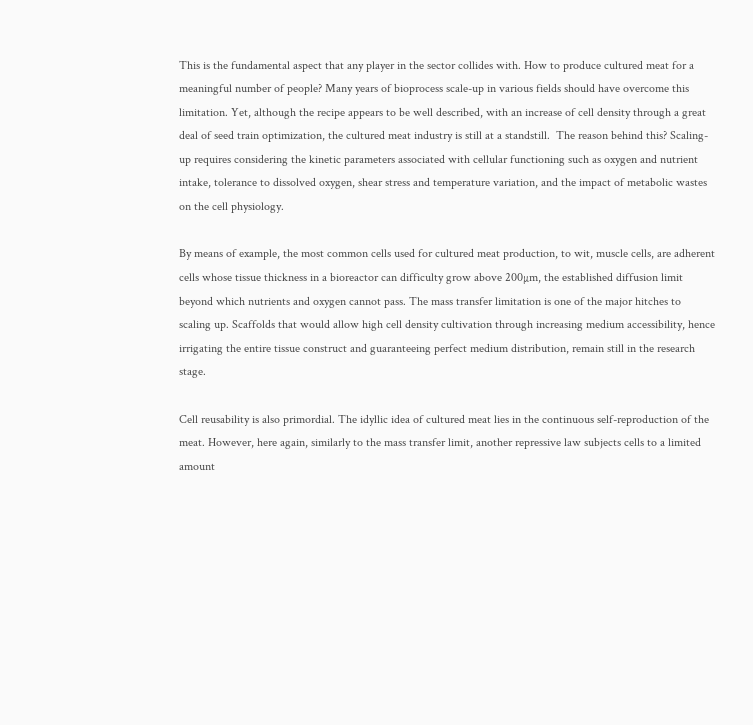This is the fundamental aspect that any player in the sector collides with. How to produce cultured meat for a meaningful number of people? Many years of bioprocess scale-up in various fields should have overcome this limitation. Yet, although the recipe appears to be well described, with an increase of cell density through a great deal of seed train optimization, the cultured meat industry is still at a standstill.  The reason behind this? Scaling-up requires considering the kinetic parameters associated with cellular functioning such as oxygen and nutrient intake, tolerance to dissolved oxygen, shear stress and temperature variation, and the impact of metabolic wastes on the cell physiology.

By means of example, the most common cells used for cultured meat production, to wit, muscle cells, are adherent cells whose tissue thickness in a bioreactor can difficulty grow above 200µm, the established diffusion limit beyond which nutrients and oxygen cannot pass. The mass transfer limitation is one of the major hitches to scaling up. Scaffolds that would allow high cell density cultivation through increasing medium accessibility, hence irrigating the entire tissue construct and guaranteeing perfect medium distribution, remain still in the research stage.

Cell reusability is also primordial. The idyllic idea of cultured meat lies in the continuous self-reproduction of the meat. However, here again, similarly to the mass transfer limit, another repressive law subjects cells to a limited amount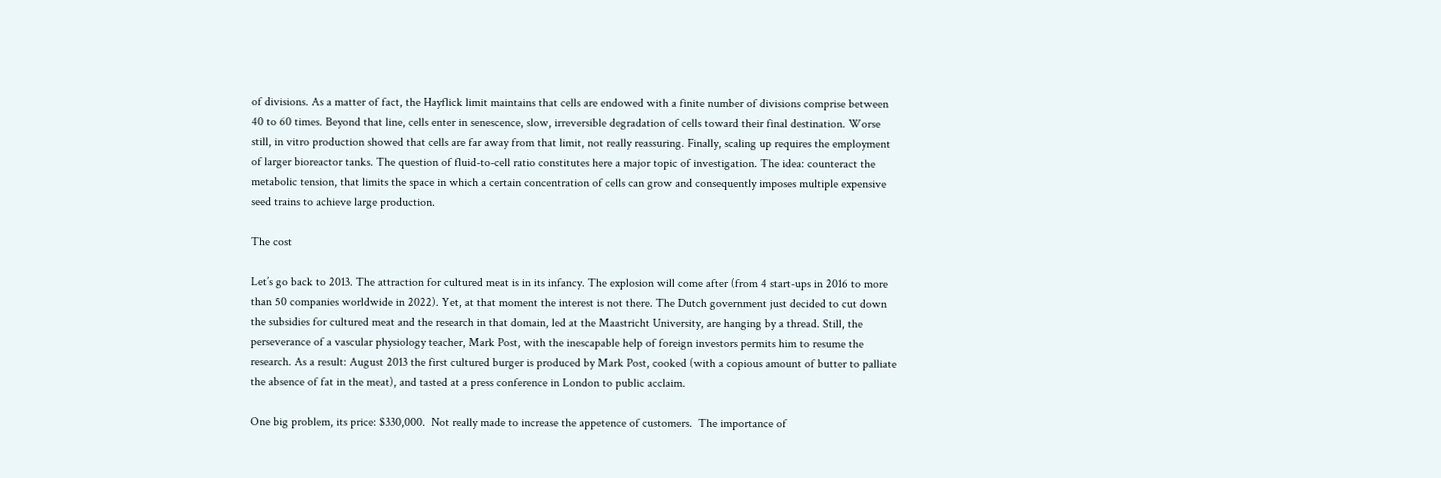of divisions. As a matter of fact, the Hayflick limit maintains that cells are endowed with a finite number of divisions comprise between 40 to 60 times. Beyond that line, cells enter in senescence, slow, irreversible degradation of cells toward their final destination. Worse still, in vitro production showed that cells are far away from that limit, not really reassuring. Finally, scaling up requires the employment of larger bioreactor tanks. The question of fluid-to-cell ratio constitutes here a major topic of investigation. The idea: counteract the metabolic tension, that limits the space in which a certain concentration of cells can grow and consequently imposes multiple expensive seed trains to achieve large production.

The cost

Let’s go back to 2013. The attraction for cultured meat is in its infancy. The explosion will come after (from 4 start-ups in 2016 to more than 50 companies worldwide in 2022). Yet, at that moment the interest is not there. The Dutch government just decided to cut down the subsidies for cultured meat and the research in that domain, led at the Maastricht University, are hanging by a thread. Still, the perseverance of a vascular physiology teacher, Mark Post, with the inescapable help of foreign investors permits him to resume the research. As a result: August 2013 the first cultured burger is produced by Mark Post, cooked (with a copious amount of butter to palliate the absence of fat in the meat), and tasted at a press conference in London to public acclaim.

One big problem, its price: $330,000.  Not really made to increase the appetence of customers.  The importance of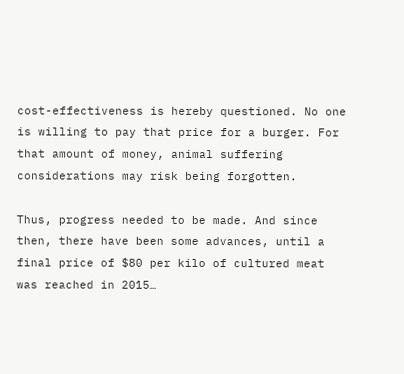cost-effectiveness is hereby questioned. No one is willing to pay that price for a burger. For that amount of money, animal suffering considerations may risk being forgotten.

Thus, progress needed to be made. And since then, there have been some advances, until a final price of $80 per kilo of cultured meat was reached in 2015…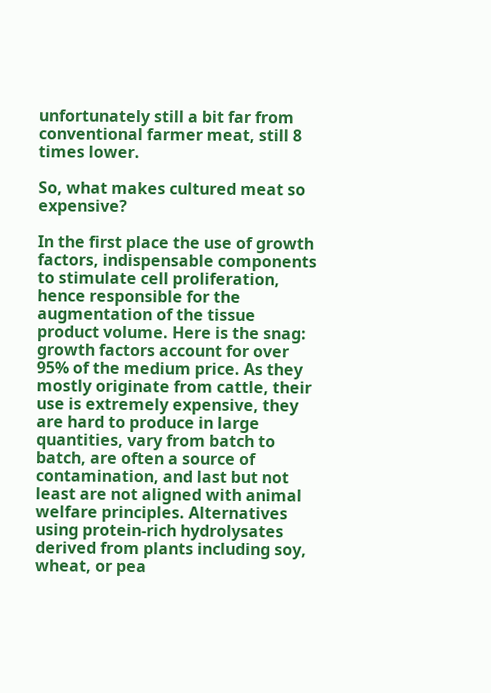unfortunately still a bit far from conventional farmer meat, still 8 times lower.

So, what makes cultured meat so expensive?

In the first place the use of growth factors, indispensable components to stimulate cell proliferation, hence responsible for the augmentation of the tissue product volume. Here is the snag: growth factors account for over 95% of the medium price. As they mostly originate from cattle, their use is extremely expensive, they are hard to produce in large quantities, vary from batch to batch, are often a source of contamination, and last but not least are not aligned with animal welfare principles. Alternatives using protein-rich hydrolysates derived from plants including soy, wheat, or pea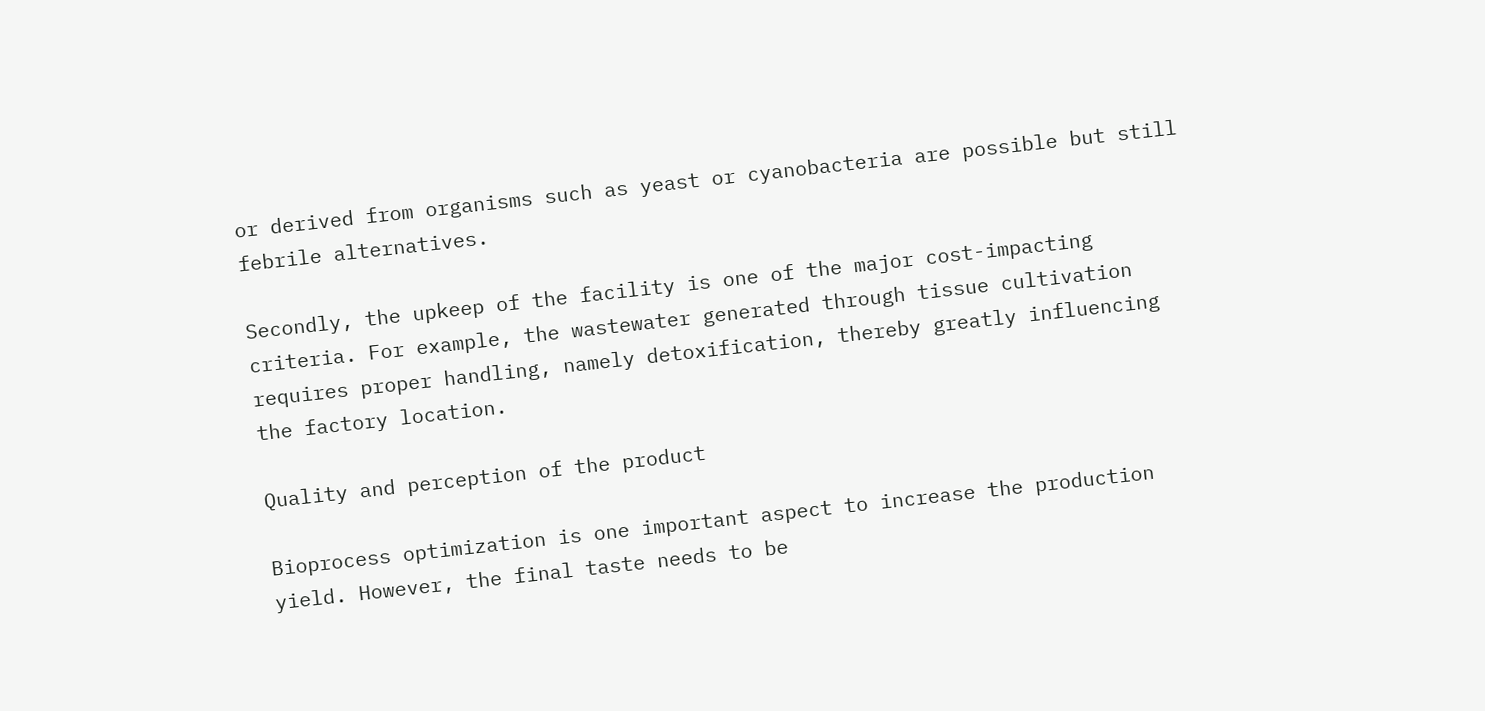or derived from organisms such as yeast or cyanobacteria are possible but still febrile alternatives.

Secondly, the upkeep of the facility is one of the major cost-impacting criteria. For example, the wastewater generated through tissue cultivation requires proper handling, namely detoxification, thereby greatly influencing the factory location.

Quality and perception of the product

Bioprocess optimization is one important aspect to increase the production yield. However, the final taste needs to be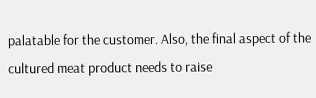palatable for the customer. Also, the final aspect of the cultured meat product needs to raise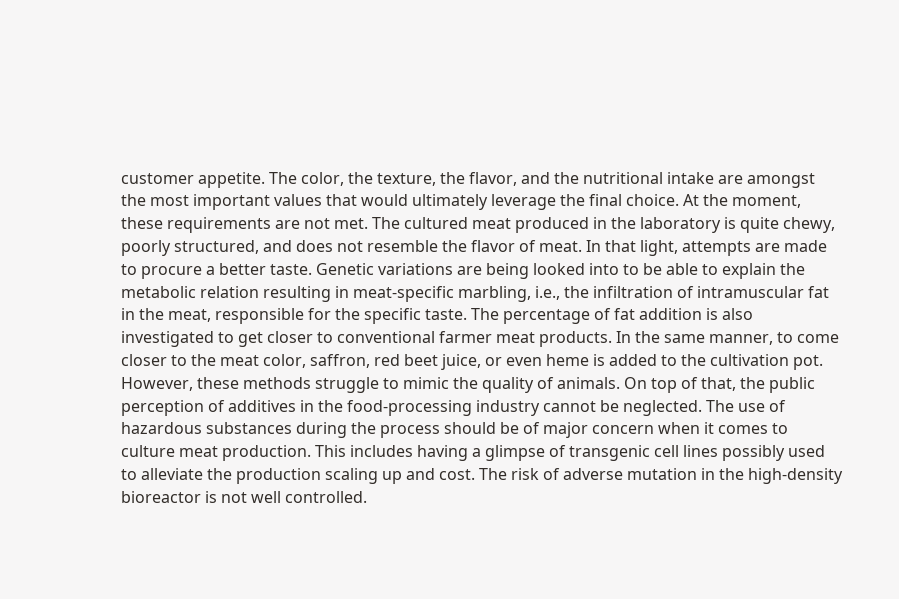customer appetite. The color, the texture, the flavor, and the nutritional intake are amongst the most important values that would ultimately leverage the final choice. At the moment, these requirements are not met. The cultured meat produced in the laboratory is quite chewy, poorly structured, and does not resemble the flavor of meat. In that light, attempts are made to procure a better taste. Genetic variations are being looked into to be able to explain the metabolic relation resulting in meat-specific marbling, i.e., the infiltration of intramuscular fat in the meat, responsible for the specific taste. The percentage of fat addition is also investigated to get closer to conventional farmer meat products. In the same manner, to come closer to the meat color, saffron, red beet juice, or even heme is added to the cultivation pot. However, these methods struggle to mimic the quality of animals. On top of that, the public perception of additives in the food-processing industry cannot be neglected. The use of hazardous substances during the process should be of major concern when it comes to culture meat production. This includes having a glimpse of transgenic cell lines possibly used to alleviate the production scaling up and cost. The risk of adverse mutation in the high-density bioreactor is not well controlled.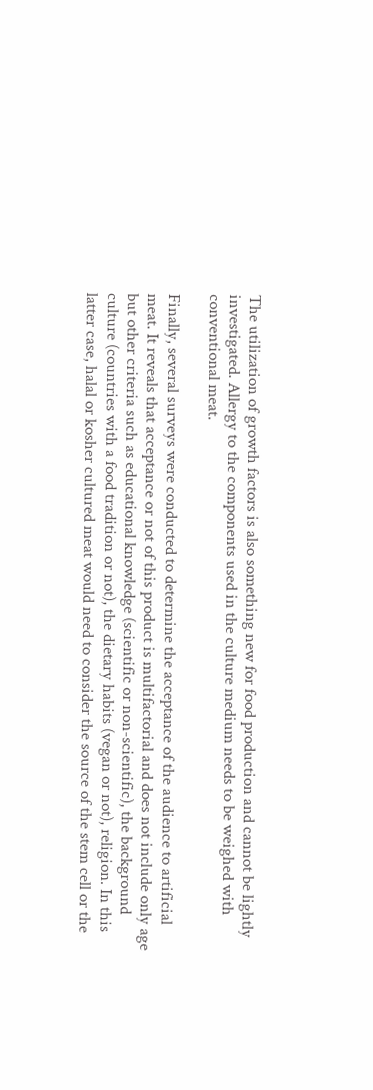The utilization of growth factors is also something new for food production and cannot be lightly investigated. Allergy to the components used in the culture medium needs to be weighed with conventional meat.

Finally, several surveys were conducted to determine the acceptance of the audience to artificial meat. It reveals that acceptance or not of this product is multifactorial and does not include only age but other criteria such as educational knowledge (scientific or non-scientific), the background culture (countries with a food tradition or not), the dietary habits (vegan or not), religion. In this latter case, halal or kosher cultured meat would need to consider the source of the stem cell or the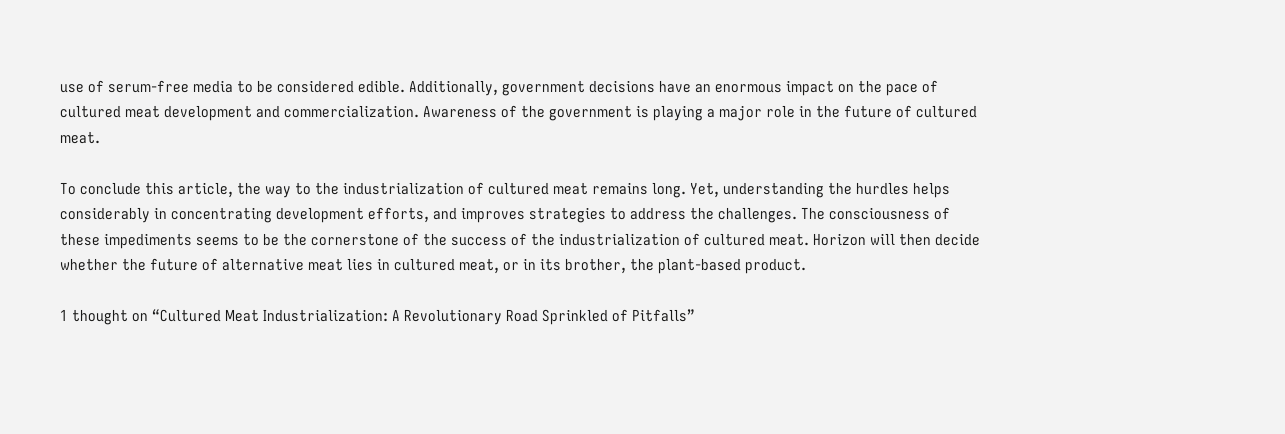use of serum-free media to be considered edible. Additionally, government decisions have an enormous impact on the pace of cultured meat development and commercialization. Awareness of the government is playing a major role in the future of cultured meat.

To conclude this article, the way to the industrialization of cultured meat remains long. Yet, understanding the hurdles helps considerably in concentrating development efforts, and improves strategies to address the challenges. The consciousness of these impediments seems to be the cornerstone of the success of the industrialization of cultured meat. Horizon will then decide whether the future of alternative meat lies in cultured meat, or in its brother, the plant-based product.

1 thought on “Cultured Meat Industrialization: A Revolutionary Road Sprinkled of Pitfalls”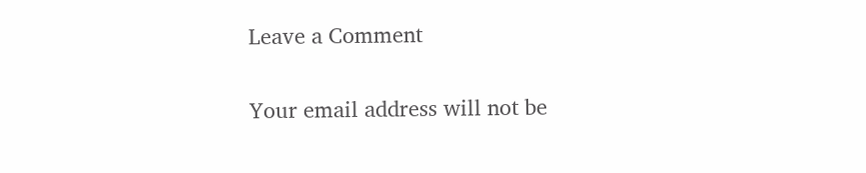Leave a Comment

Your email address will not be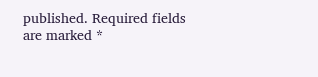published. Required fields are marked *